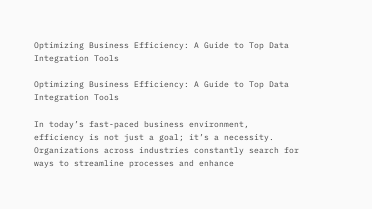Optimizing Business Efficiency: A Guide to Top Data Integration Tools

Optimizing Business Efficiency: A Guide to Top Data Integration Tools

In today’s fast-paced business environment, efficiency is not just a goal; it’s a necessity. Organizations across industries constantly search for ways to streamline processes and enhance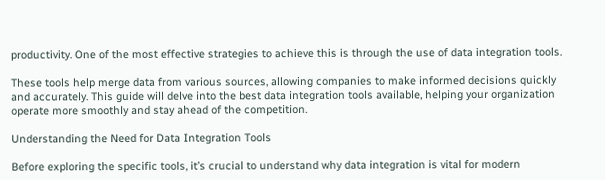productivity. One of the most effective strategies to achieve this is through the use of data integration tools.

These tools help merge data from various sources, allowing companies to make informed decisions quickly and accurately. This guide will delve into the best data integration tools available, helping your organization operate more smoothly and stay ahead of the competition.

Understanding the Need for Data Integration Tools

Before exploring the specific tools, it’s crucial to understand why data integration is vital for modern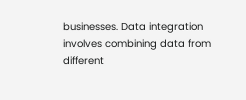businesses. Data integration involves combining data from different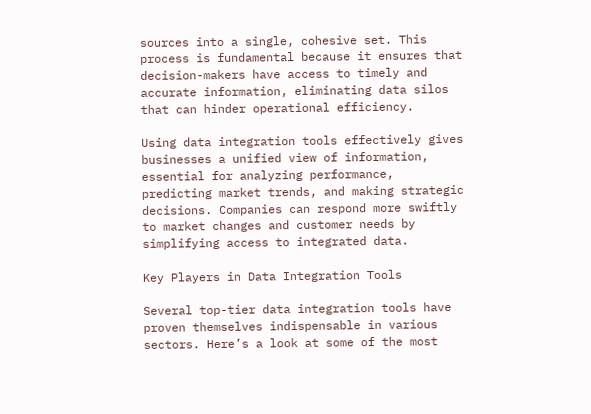sources into a single, cohesive set. This process is fundamental because it ensures that decision-makers have access to timely and accurate information, eliminating data silos that can hinder operational efficiency.

Using data integration tools effectively gives businesses a unified view of information, essential for analyzing performance, predicting market trends, and making strategic decisions. Companies can respond more swiftly to market changes and customer needs by simplifying access to integrated data.

Key Players in Data Integration Tools

Several top-tier data integration tools have proven themselves indispensable in various sectors. Here’s a look at some of the most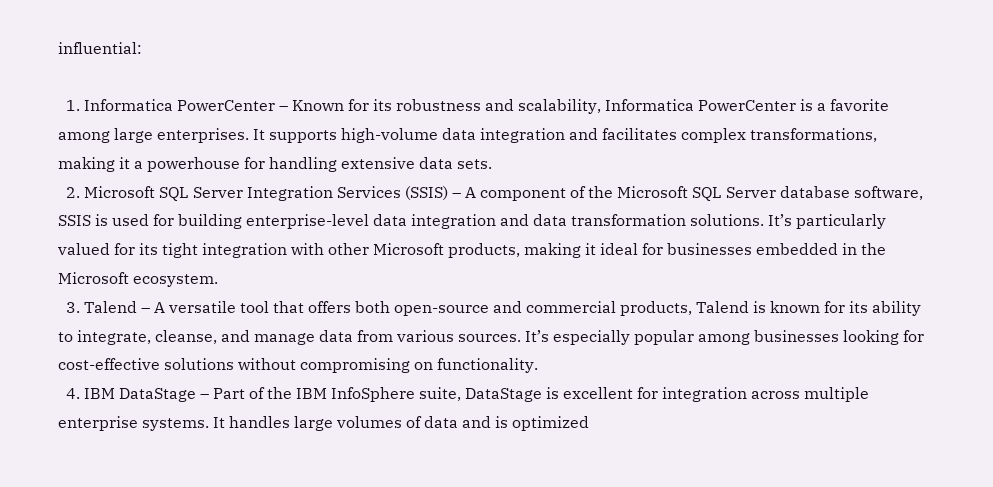influential:

  1. Informatica PowerCenter – Known for its robustness and scalability, Informatica PowerCenter is a favorite among large enterprises. It supports high-volume data integration and facilitates complex transformations, making it a powerhouse for handling extensive data sets.
  2. Microsoft SQL Server Integration Services (SSIS) – A component of the Microsoft SQL Server database software, SSIS is used for building enterprise-level data integration and data transformation solutions. It’s particularly valued for its tight integration with other Microsoft products, making it ideal for businesses embedded in the Microsoft ecosystem.
  3. Talend – A versatile tool that offers both open-source and commercial products, Talend is known for its ability to integrate, cleanse, and manage data from various sources. It’s especially popular among businesses looking for cost-effective solutions without compromising on functionality.
  4. IBM DataStage – Part of the IBM InfoSphere suite, DataStage is excellent for integration across multiple enterprise systems. It handles large volumes of data and is optimized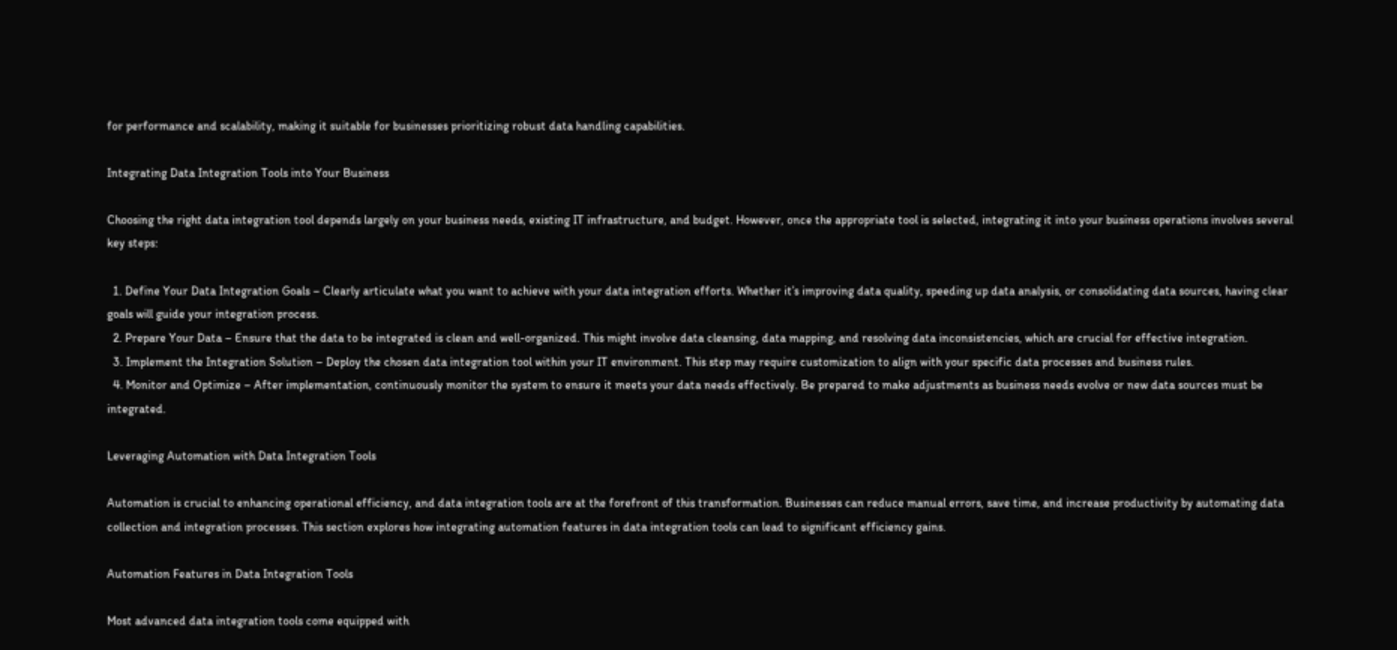for performance and scalability, making it suitable for businesses prioritizing robust data handling capabilities.

Integrating Data Integration Tools into Your Business

Choosing the right data integration tool depends largely on your business needs, existing IT infrastructure, and budget. However, once the appropriate tool is selected, integrating it into your business operations involves several key steps:

  1. Define Your Data Integration Goals – Clearly articulate what you want to achieve with your data integration efforts. Whether it’s improving data quality, speeding up data analysis, or consolidating data sources, having clear goals will guide your integration process.
  2. Prepare Your Data – Ensure that the data to be integrated is clean and well-organized. This might involve data cleansing, data mapping, and resolving data inconsistencies, which are crucial for effective integration.
  3. Implement the Integration Solution – Deploy the chosen data integration tool within your IT environment. This step may require customization to align with your specific data processes and business rules.
  4. Monitor and Optimize – After implementation, continuously monitor the system to ensure it meets your data needs effectively. Be prepared to make adjustments as business needs evolve or new data sources must be integrated.

Leveraging Automation with Data Integration Tools

Automation is crucial to enhancing operational efficiency, and data integration tools are at the forefront of this transformation. Businesses can reduce manual errors, save time, and increase productivity by automating data collection and integration processes. This section explores how integrating automation features in data integration tools can lead to significant efficiency gains.

Automation Features in Data Integration Tools

Most advanced data integration tools come equipped with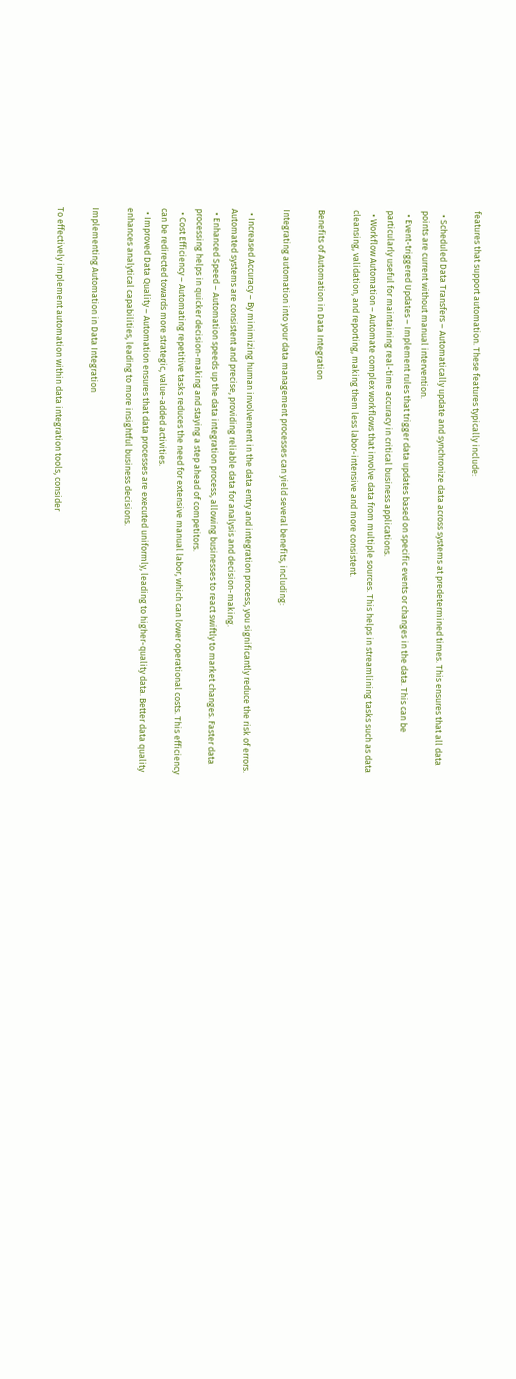features that support automation. These features typically include:

  • Scheduled Data Transfers – Automatically update and synchronize data across systems at predetermined times. This ensures that all data points are current without manual intervention.
  • Event-triggered Updates – Implement rules that trigger data updates based on specific events or changes in the data. This can be particularly useful for maintaining real-time accuracy in critical business applications.
  • Workflow Automation – Automate complex workflows that involve data from multiple sources. This helps in streamlining tasks such as data cleansing, validation, and reporting, making them less labor-intensive and more consistent.

Benefits of Automation in Data Integration

Integrating automation into your data management processes can yield several benefits, including:

  • Increased Accuracy – By minimizing human involvement in the data entry and integration process, you significantly reduce the risk of errors. Automated systems are consistent and precise, providing reliable data for analysis and decision-making.
  • Enhanced Speed – Automation speeds up the data integration process, allowing businesses to react swiftly to market changes. Faster data processing helps in quicker decision-making and staying a step ahead of competitors.
  • Cost Efficiency – Automating repetitive tasks reduces the need for extensive manual labor, which can lower operational costs. This efficiency can be redirected towards more strategic, value-added activities.
  • Improved Data Quality – Automation ensures that data processes are executed uniformly, leading to higher-quality data. Better data quality enhances analytical capabilities, leading to more insightful business decisions.

Implementing Automation in Data Integration

To effectively implement automation within data integration tools, consider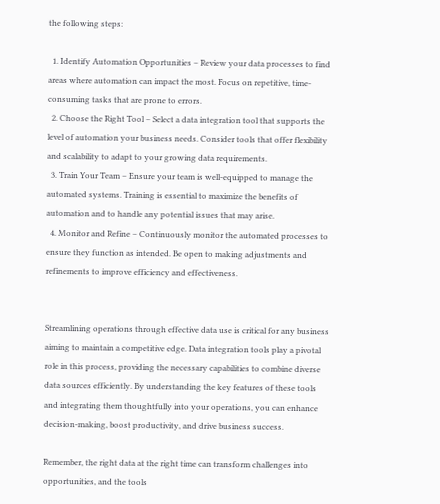the following steps:

  1. Identify Automation Opportunities – Review your data processes to find areas where automation can impact the most. Focus on repetitive, time-consuming tasks that are prone to errors.
  2. Choose the Right Tool – Select a data integration tool that supports the level of automation your business needs. Consider tools that offer flexibility and scalability to adapt to your growing data requirements.
  3. Train Your Team – Ensure your team is well-equipped to manage the automated systems. Training is essential to maximize the benefits of automation and to handle any potential issues that may arise.
  4. Monitor and Refine – Continuously monitor the automated processes to ensure they function as intended. Be open to making adjustments and refinements to improve efficiency and effectiveness.


Streamlining operations through effective data use is critical for any business aiming to maintain a competitive edge. Data integration tools play a pivotal role in this process, providing the necessary capabilities to combine diverse data sources efficiently. By understanding the key features of these tools and integrating them thoughtfully into your operations, you can enhance decision-making, boost productivity, and drive business success.

Remember, the right data at the right time can transform challenges into opportunities, and the tools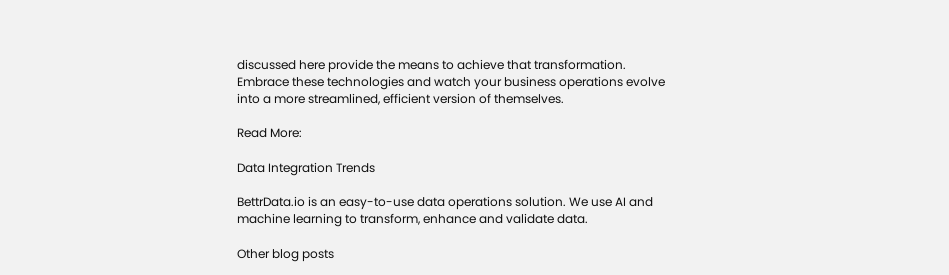discussed here provide the means to achieve that transformation. Embrace these technologies and watch your business operations evolve into a more streamlined, efficient version of themselves.

Read More:

Data Integration Trends

BettrData.io is an easy-to-use data operations solution. We use AI and machine learning to transform, enhance and validate data.

Other blog posts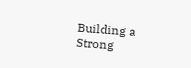Building a Strong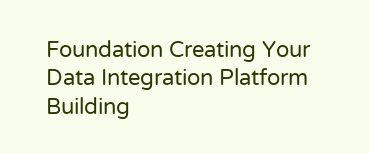Foundation Creating Your Data Integration Platform
Building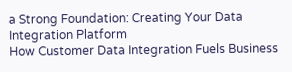a Strong Foundation: Creating Your Data Integration Platform
How Customer Data Integration Fuels Business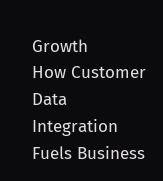Growth
How Customer Data Integration Fuels Business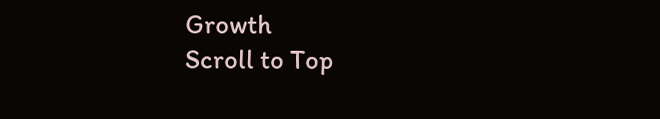Growth
Scroll to Top